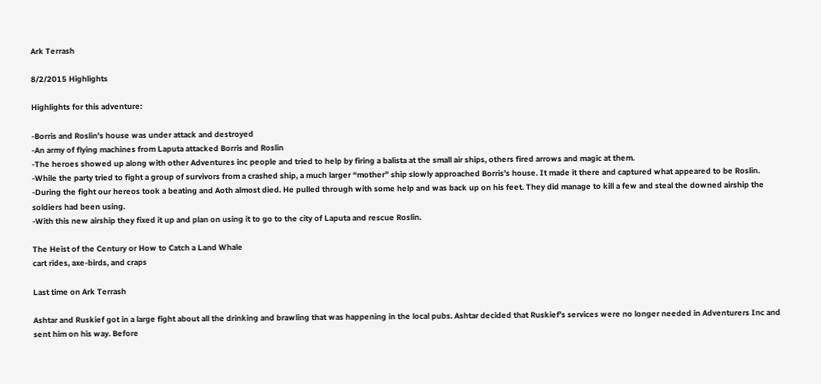Ark Terrash

8/2/2015 Highlights

Highlights for this adventure:

-Borris and Roslin’s house was under attack and destroyed
-An army of flying machines from Laputa attacked Borris and Roslin
-The heroes showed up along with other Adventures inc people and tried to help by firing a balista at the small air ships, others fired arrows and magic at them.
-While the party tried to fight a group of survivors from a crashed ship, a much larger “mother” ship slowly approached Borris’s house. It made it there and captured what appeared to be Roslin.
-During the fight our hereos took a beating and Aoth almost died. He pulled through with some help and was back up on his feet. They did manage to kill a few and steal the downed airship the soldiers had been using.
-With this new airship they fixed it up and plan on using it to go to the city of Laputa and rescue Roslin.

The Heist of the Century or How to Catch a Land Whale
cart rides, axe-birds, and craps

Last time on Ark Terrash

Ashtar and Ruskief got in a large fight about all the drinking and brawling that was happening in the local pubs. Ashtar decided that Ruskief’s services were no longer needed in Adventurers Inc and sent him on his way. Before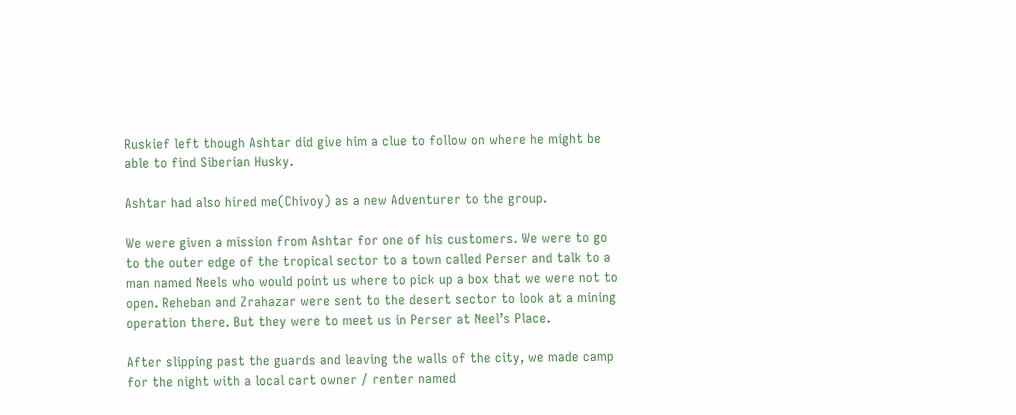Ruskief left though Ashtar did give him a clue to follow on where he might be able to find Siberian Husky.

Ashtar had also hired me(Chivoy) as a new Adventurer to the group.

We were given a mission from Ashtar for one of his customers. We were to go to the outer edge of the tropical sector to a town called Perser and talk to a man named Neels who would point us where to pick up a box that we were not to open. Reheban and Zrahazar were sent to the desert sector to look at a mining operation there. But they were to meet us in Perser at Neel’s Place.

After slipping past the guards and leaving the walls of the city, we made camp for the night with a local cart owner / renter named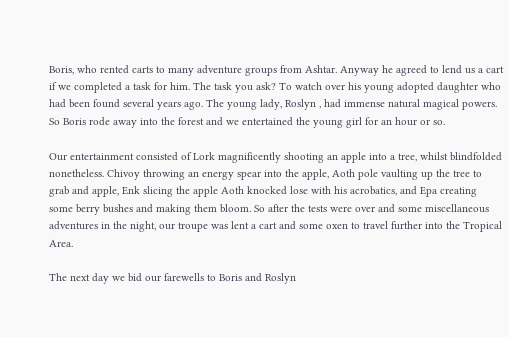Boris, who rented carts to many adventure groups from Ashtar. Anyway he agreed to lend us a cart if we completed a task for him. The task you ask? To watch over his young adopted daughter who had been found several years ago. The young lady, Roslyn , had immense natural magical powers. So Boris rode away into the forest and we entertained the young girl for an hour or so.

Our entertainment consisted of Lork magnificently shooting an apple into a tree, whilst blindfolded nonetheless. Chivoy throwing an energy spear into the apple, Aoth pole vaulting up the tree to grab and apple, Enk slicing the apple Aoth knocked lose with his acrobatics, and Epa creating some berry bushes and making them bloom. So after the tests were over and some miscellaneous adventures in the night, our troupe was lent a cart and some oxen to travel further into the Tropical Area.

The next day we bid our farewells to Boris and Roslyn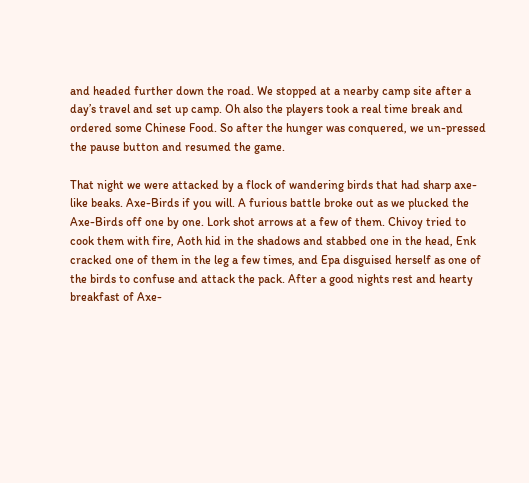and headed further down the road. We stopped at a nearby camp site after a day’s travel and set up camp. Oh also the players took a real time break and ordered some Chinese Food. So after the hunger was conquered, we un-pressed the pause button and resumed the game.

That night we were attacked by a flock of wandering birds that had sharp axe-like beaks. Axe-Birds if you will. A furious battle broke out as we plucked the Axe-Birds off one by one. Lork shot arrows at a few of them. Chivoy tried to cook them with fire, Aoth hid in the shadows and stabbed one in the head, Enk cracked one of them in the leg a few times, and Epa disguised herself as one of the birds to confuse and attack the pack. After a good nights rest and hearty breakfast of Axe-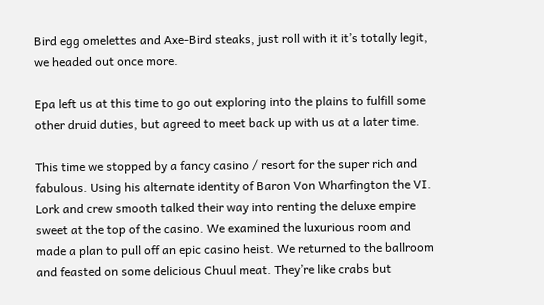Bird egg omelettes and Axe-Bird steaks, just roll with it it’s totally legit, we headed out once more.

Epa left us at this time to go out exploring into the plains to fulfill some other druid duties, but agreed to meet back up with us at a later time.

This time we stopped by a fancy casino / resort for the super rich and fabulous. Using his alternate identity of Baron Von Wharfington the VI. Lork and crew smooth talked their way into renting the deluxe empire sweet at the top of the casino. We examined the luxurious room and made a plan to pull off an epic casino heist. We returned to the ballroom and feasted on some delicious Chuul meat. They’re like crabs but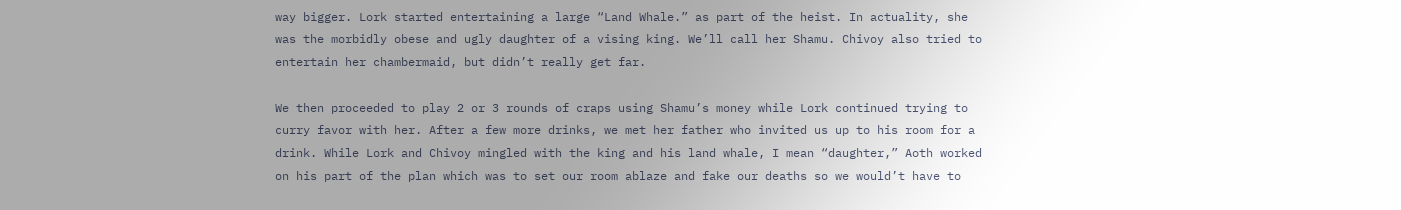way bigger. Lork started entertaining a large “Land Whale.” as part of the heist. In actuality, she was the morbidly obese and ugly daughter of a vising king. We’ll call her Shamu. Chivoy also tried to entertain her chambermaid, but didn’t really get far.

We then proceeded to play 2 or 3 rounds of craps using Shamu’s money while Lork continued trying to curry favor with her. After a few more drinks, we met her father who invited us up to his room for a drink. While Lork and Chivoy mingled with the king and his land whale, I mean “daughter,” Aoth worked on his part of the plan which was to set our room ablaze and fake our deaths so we would’t have to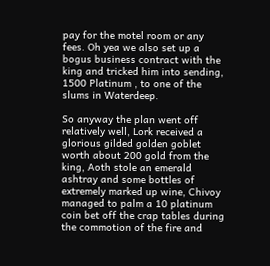pay for the motel room or any fees. Oh yea we also set up a bogus business contract with the king and tricked him into sending, 1500 Platinum , to one of the slums in Waterdeep.

So anyway the plan went off relatively well, Lork received a glorious gilded golden goblet worth about 200 gold from the king, Aoth stole an emerald ashtray and some bottles of extremely marked up wine, Chivoy managed to palm a 10 platinum coin bet off the crap tables during the commotion of the fire and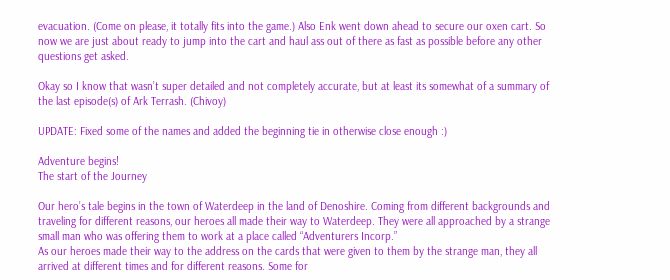evacuation. (Come on please, it totally fits into the game.) Also Enk went down ahead to secure our oxen cart. So now we are just about ready to jump into the cart and haul ass out of there as fast as possible before any other questions get asked.

Okay so I know that wasn’t super detailed and not completely accurate, but at least its somewhat of a summary of the last episode(s) of Ark Terrash. (Chivoy)

UPDATE: Fixed some of the names and added the beginning tie in otherwise close enough :)

Adventure begins!
The start of the Journey

Our hero’s tale begins in the town of Waterdeep in the land of Denoshire. Coming from different backgrounds and traveling for different reasons, our heroes all made their way to Waterdeep. They were all approached by a strange small man who was offering them to work at a place called “Adventurers Incorp.”
As our heroes made their way to the address on the cards that were given to them by the strange man, they all arrived at different times and for different reasons. Some for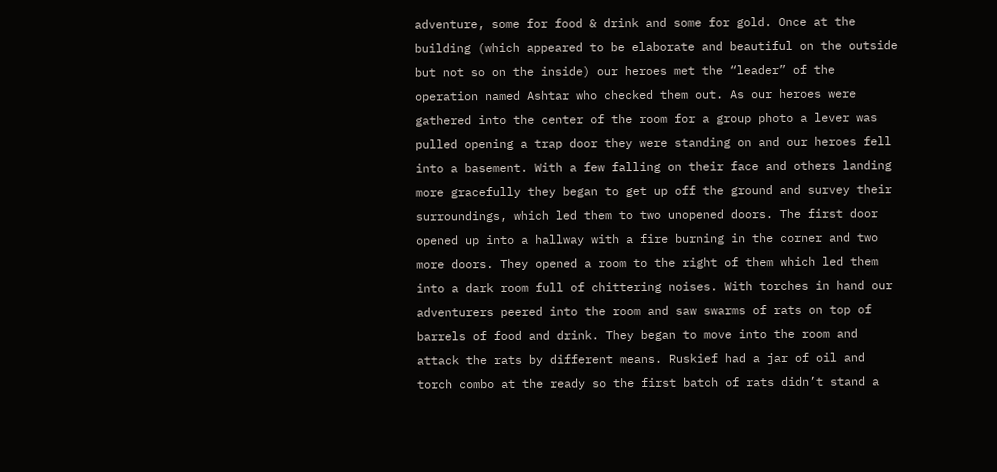adventure, some for food & drink and some for gold. Once at the building (which appeared to be elaborate and beautiful on the outside but not so on the inside) our heroes met the “leader” of the operation named Ashtar who checked them out. As our heroes were gathered into the center of the room for a group photo a lever was pulled opening a trap door they were standing on and our heroes fell into a basement. With a few falling on their face and others landing more gracefully they began to get up off the ground and survey their surroundings, which led them to two unopened doors. The first door opened up into a hallway with a fire burning in the corner and two more doors. They opened a room to the right of them which led them into a dark room full of chittering noises. With torches in hand our adventurers peered into the room and saw swarms of rats on top of barrels of food and drink. They began to move into the room and attack the rats by different means. Ruskief had a jar of oil and torch combo at the ready so the first batch of rats didn’t stand a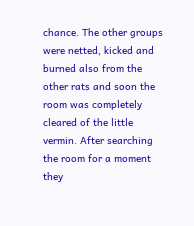chance. The other groups were netted, kicked and burned also from the other rats and soon the room was completely cleared of the little vermin. After searching the room for a moment they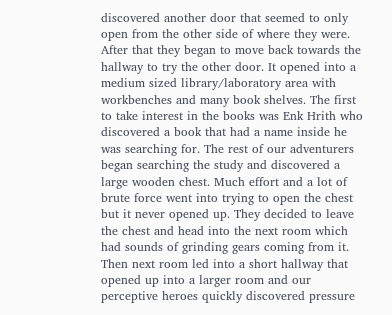discovered another door that seemed to only open from the other side of where they were.
After that they began to move back towards the hallway to try the other door. It opened into a medium sized library/laboratory area with workbenches and many book shelves. The first to take interest in the books was Enk Hrith who discovered a book that had a name inside he was searching for. The rest of our adventurers began searching the study and discovered a large wooden chest. Much effort and a lot of brute force went into trying to open the chest but it never opened up. They decided to leave the chest and head into the next room which had sounds of grinding gears coming from it.
Then next room led into a short hallway that opened up into a larger room and our perceptive heroes quickly discovered pressure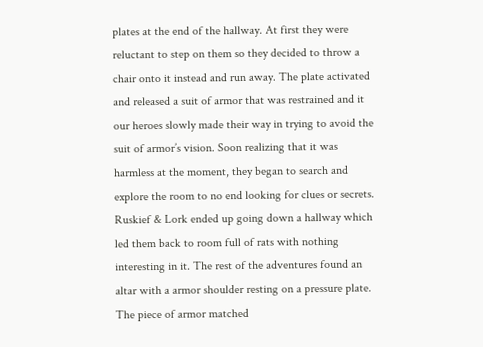plates at the end of the hallway. At first they were reluctant to step on them so they decided to throw a chair onto it instead and run away. The plate activated and released a suit of armor that was restrained and it our heroes slowly made their way in trying to avoid the suit of armor’s vision. Soon realizing that it was harmless at the moment, they began to search and explore the room to no end looking for clues or secrets. Ruskief & Lork ended up going down a hallway which led them back to room full of rats with nothing interesting in it. The rest of the adventures found an altar with a armor shoulder resting on a pressure plate. The piece of armor matched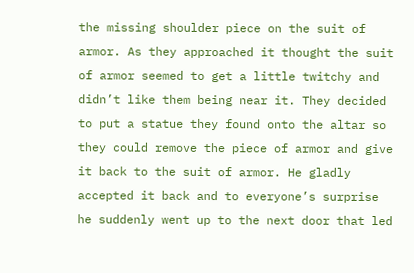the missing shoulder piece on the suit of armor. As they approached it thought the suit of armor seemed to get a little twitchy and didn’t like them being near it. They decided to put a statue they found onto the altar so they could remove the piece of armor and give it back to the suit of armor. He gladly accepted it back and to everyone’s surprise he suddenly went up to the next door that led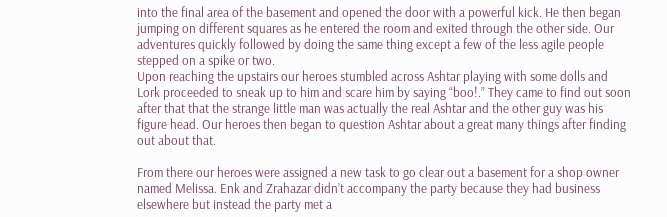into the final area of the basement and opened the door with a powerful kick. He then began jumping on different squares as he entered the room and exited through the other side. Our adventures quickly followed by doing the same thing except a few of the less agile people stepped on a spike or two.
Upon reaching the upstairs our heroes stumbled across Ashtar playing with some dolls and Lork proceeded to sneak up to him and scare him by saying “boo!.” They came to find out soon after that that the strange little man was actually the real Ashtar and the other guy was his figure head. Our heroes then began to question Ashtar about a great many things after finding out about that.

From there our heroes were assigned a new task to go clear out a basement for a shop owner named Melissa. Enk and Zrahazar didn’t accompany the party because they had business elsewhere but instead the party met a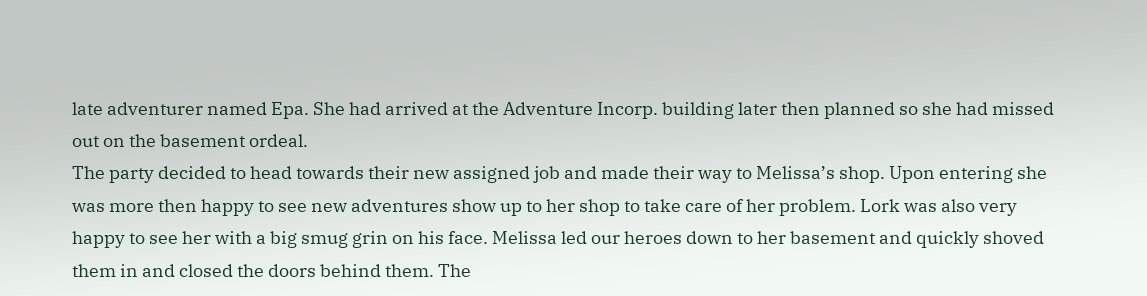late adventurer named Epa. She had arrived at the Adventure Incorp. building later then planned so she had missed out on the basement ordeal.
The party decided to head towards their new assigned job and made their way to Melissa’s shop. Upon entering she was more then happy to see new adventures show up to her shop to take care of her problem. Lork was also very happy to see her with a big smug grin on his face. Melissa led our heroes down to her basement and quickly shoved them in and closed the doors behind them. The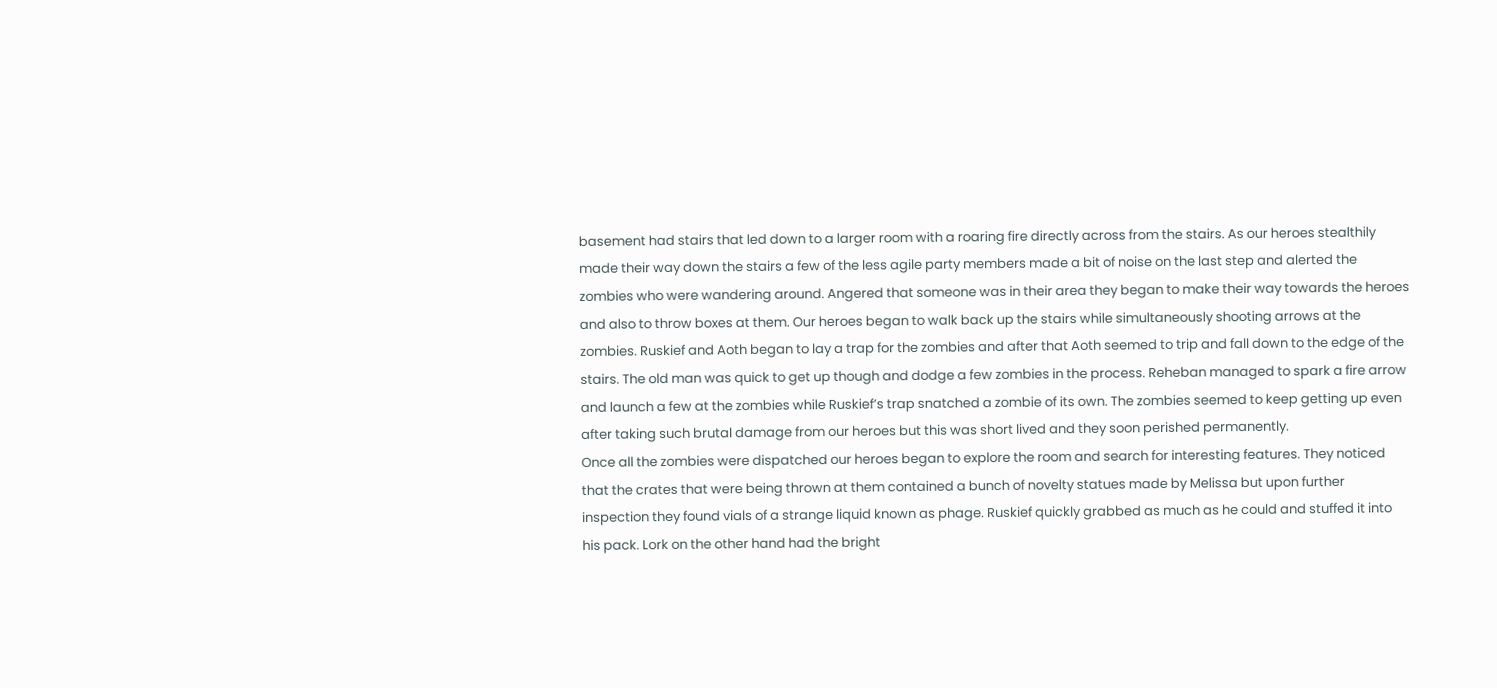basement had stairs that led down to a larger room with a roaring fire directly across from the stairs. As our heroes stealthily made their way down the stairs a few of the less agile party members made a bit of noise on the last step and alerted the zombies who were wandering around. Angered that someone was in their area they began to make their way towards the heroes and also to throw boxes at them. Our heroes began to walk back up the stairs while simultaneously shooting arrows at the zombies. Ruskief and Aoth began to lay a trap for the zombies and after that Aoth seemed to trip and fall down to the edge of the stairs. The old man was quick to get up though and dodge a few zombies in the process. Reheban managed to spark a fire arrow and launch a few at the zombies while Ruskief’s trap snatched a zombie of its own. The zombies seemed to keep getting up even after taking such brutal damage from our heroes but this was short lived and they soon perished permanently.
Once all the zombies were dispatched our heroes began to explore the room and search for interesting features. They noticed that the crates that were being thrown at them contained a bunch of novelty statues made by Melissa but upon further inspection they found vials of a strange liquid known as phage. Ruskief quickly grabbed as much as he could and stuffed it into his pack. Lork on the other hand had the bright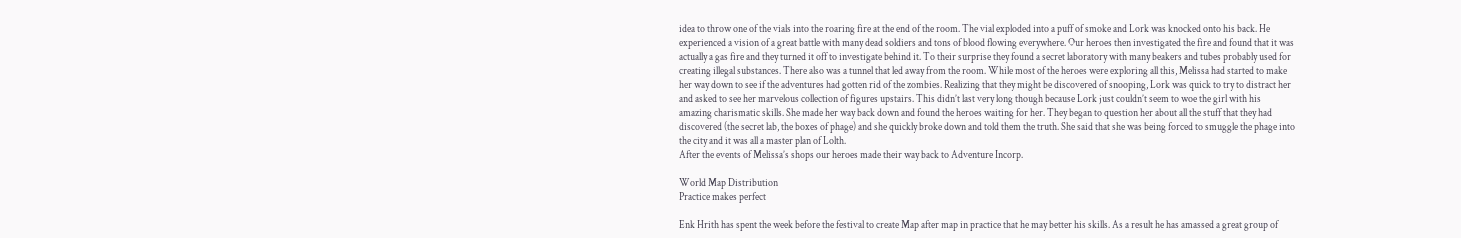idea to throw one of the vials into the roaring fire at the end of the room. The vial exploded into a puff of smoke and Lork was knocked onto his back. He experienced a vision of a great battle with many dead soldiers and tons of blood flowing everywhere. Our heroes then investigated the fire and found that it was actually a gas fire and they turned it off to investigate behind it. To their surprise they found a secret laboratory with many beakers and tubes probably used for creating illegal substances. There also was a tunnel that led away from the room. While most of the heroes were exploring all this, Melissa had started to make her way down to see if the adventures had gotten rid of the zombies. Realizing that they might be discovered of snooping, Lork was quick to try to distract her and asked to see her marvelous collection of figures upstairs. This didn’t last very long though because Lork just couldn’t seem to woe the girl with his amazing charismatic skills. She made her way back down and found the heroes waiting for her. They began to question her about all the stuff that they had discovered (the secret lab, the boxes of phage) and she quickly broke down and told them the truth. She said that she was being forced to smuggle the phage into the city and it was all a master plan of Lolth.
After the events of Melissa’s shops our heroes made their way back to Adventure Incorp.

World Map Distribution
Practice makes perfect

Enk Hrith has spent the week before the festival to create Map after map in practice that he may better his skills. As a result he has amassed a great group of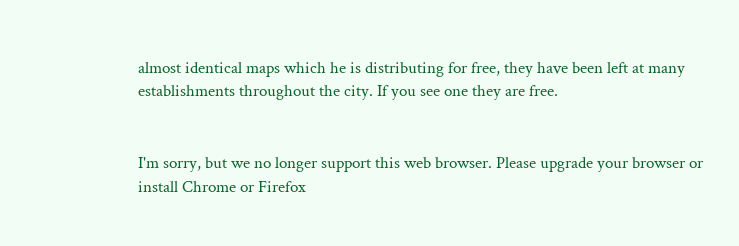almost identical maps which he is distributing for free, they have been left at many establishments throughout the city. If you see one they are free.


I'm sorry, but we no longer support this web browser. Please upgrade your browser or install Chrome or Firefox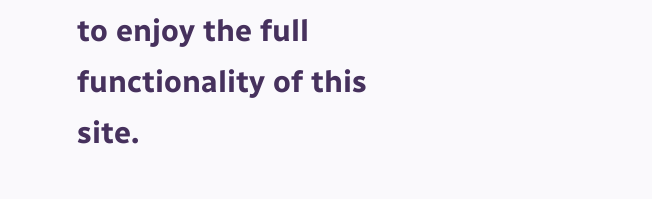to enjoy the full functionality of this site.